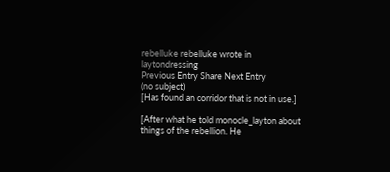rebelluke rebelluke wrote in laytondressing
Previous Entry Share Next Entry
(no subject)
[Has found an corridor that is not in use.]

[After what he told monocle_layton about things of the rebellion. He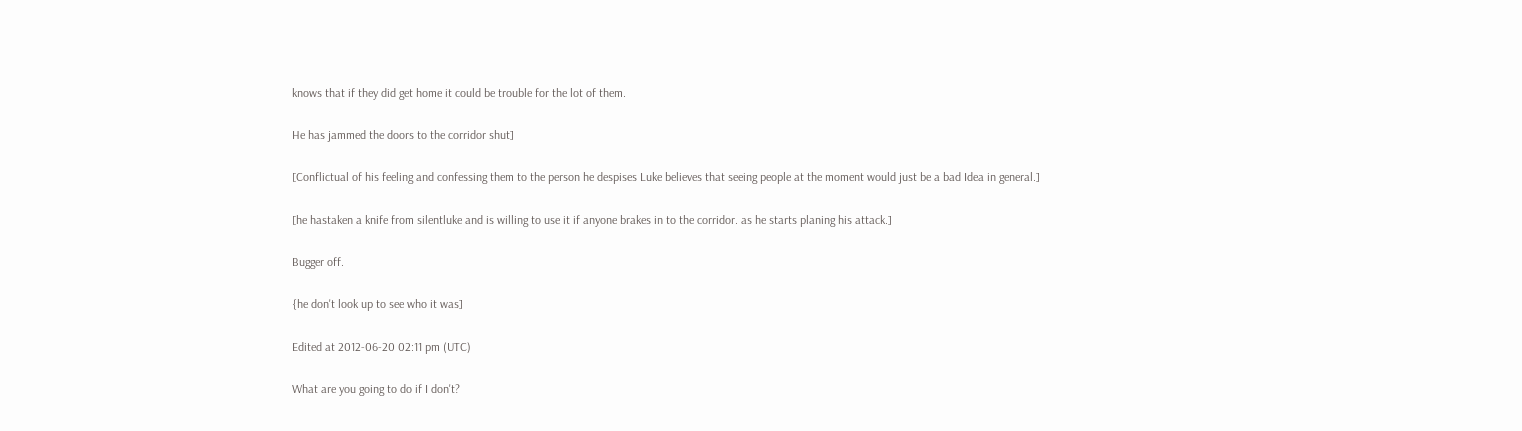knows that if they did get home it could be trouble for the lot of them.

He has jammed the doors to the corridor shut]

[Conflictual of his feeling and confessing them to the person he despises Luke believes that seeing people at the moment would just be a bad Idea in general.]

[he hastaken a knife from silentluke and is willing to use it if anyone brakes in to the corridor. as he starts planing his attack.]

Bugger off.

{he don't look up to see who it was]

Edited at 2012-06-20 02:11 pm (UTC)

What are you going to do if I don't?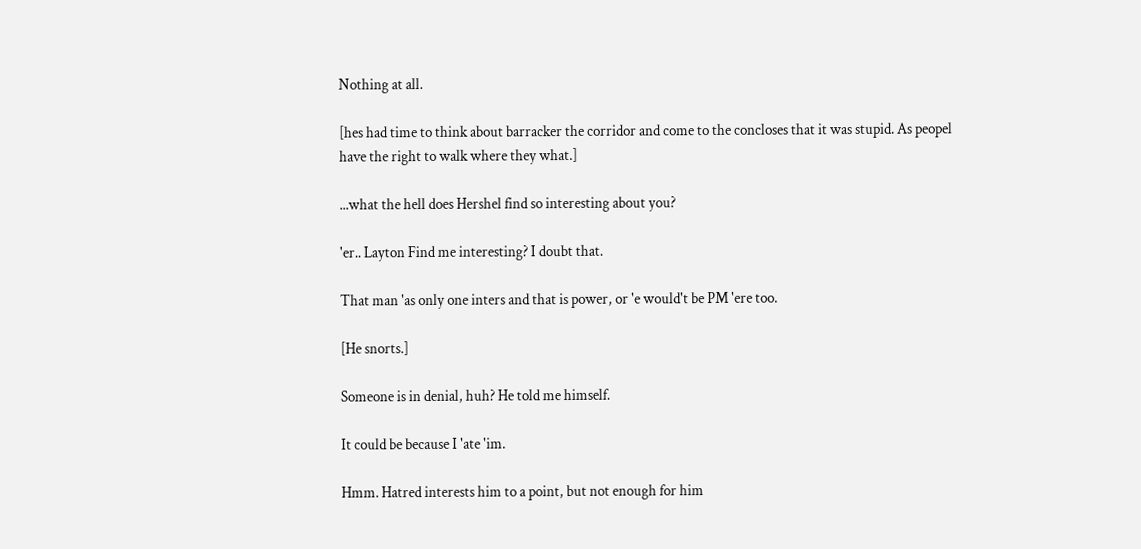Nothing at all.

[hes had time to think about barracker the corridor and come to the concloses that it was stupid. As peopel have the right to walk where they what.]

...what the hell does Hershel find so interesting about you?

'er.. Layton Find me interesting? I doubt that.

That man 'as only one inters and that is power, or 'e would't be PM 'ere too.

[He snorts.]

Someone is in denial, huh? He told me himself.

It could be because I 'ate 'im.

Hmm. Hatred interests him to a point, but not enough for him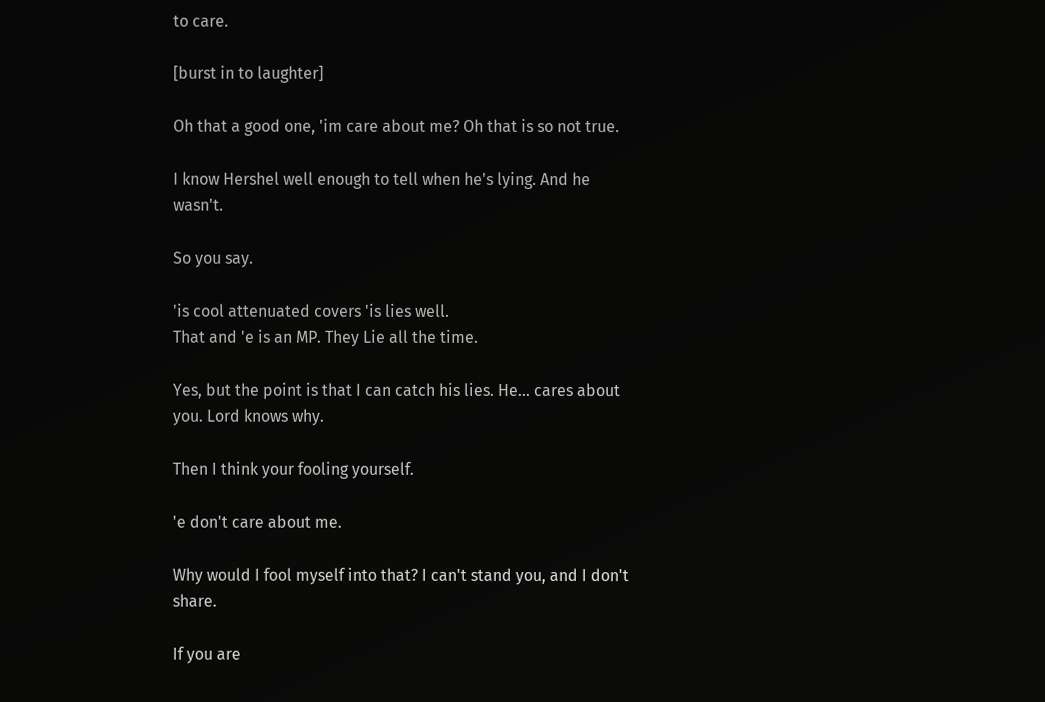to care.

[burst in to laughter]

Oh that a good one, 'im care about me? Oh that is so not true.

I know Hershel well enough to tell when he's lying. And he wasn't.

So you say.

'is cool attenuated covers 'is lies well.
That and 'e is an MP. They Lie all the time.

Yes, but the point is that I can catch his lies. He... cares about you. Lord knows why.

Then I think your fooling yourself.

'e don't care about me.

Why would I fool myself into that? I can't stand you, and I don't share.

If you are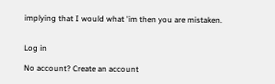implying that I would what 'im then you are mistaken.


Log in

No account? Create an account